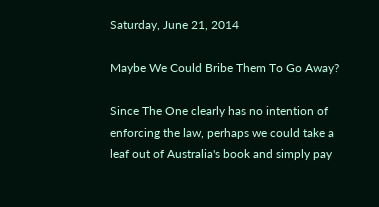Saturday, June 21, 2014

Maybe We Could Bribe Them To Go Away?

Since The One clearly has no intention of enforcing the law, perhaps we could take a leaf out of Australia's book and simply pay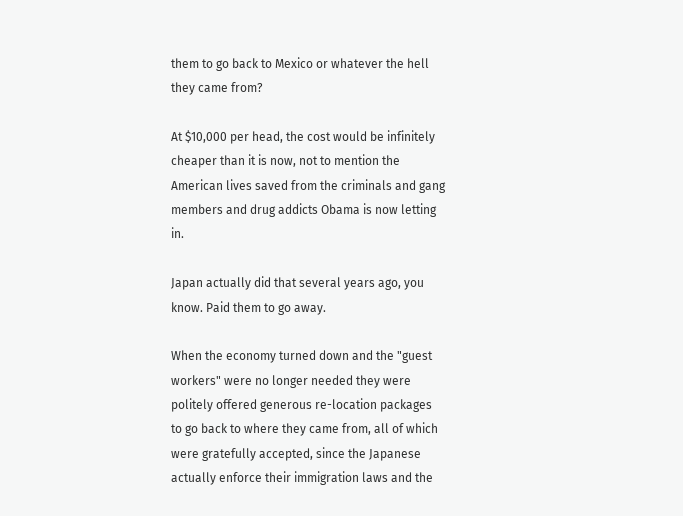them to go back to Mexico or whatever the hell they came from?

At $10,000 per head, the cost would be infinitely cheaper than it is now, not to mention the American lives saved from the criminals and gang members and drug addicts Obama is now letting in.

Japan actually did that several years ago, you know. Paid them to go away.

When the economy turned down and the "guest workers" were no longer needed they were politely offered generous re-location packages to go back to where they came from, all of which were gratefully accepted, since the Japanese actually enforce their immigration laws and the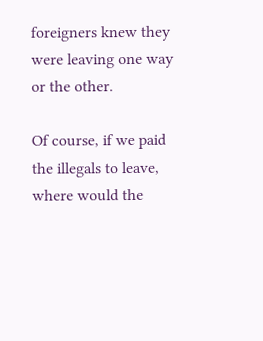foreigners knew they were leaving one way or the other.

Of course, if we paid the illegals to leave, where would the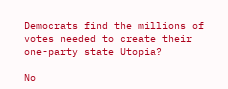Democrats find the millions of votes needed to create their one-party state Utopia?

No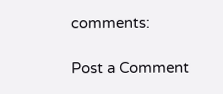comments:

Post a Comment